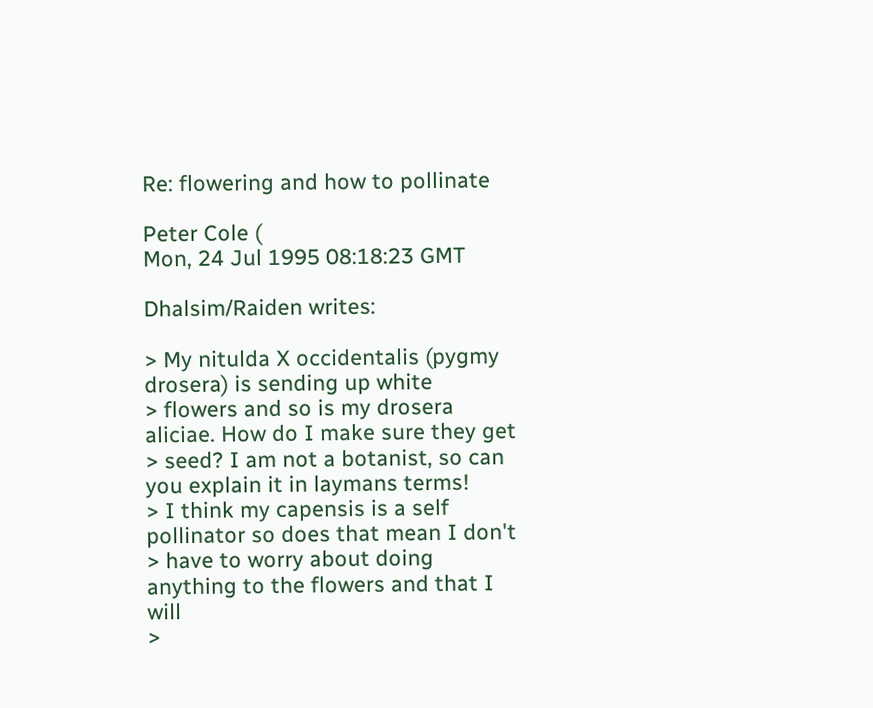Re: flowering and how to pollinate

Peter Cole (
Mon, 24 Jul 1995 08:18:23 GMT

Dhalsim/Raiden writes:

> My nitulda X occidentalis (pygmy drosera) is sending up white
> flowers and so is my drosera aliciae. How do I make sure they get
> seed? I am not a botanist, so can you explain it in laymans terms!
> I think my capensis is a self pollinator so does that mean I don't
> have to worry about doing anything to the flowers and that I will
>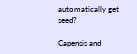automatically get seed?

Capensis and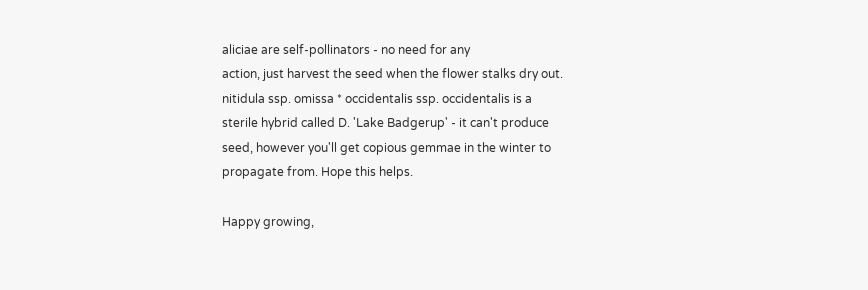aliciae are self-pollinators - no need for any
action, just harvest the seed when the flower stalks dry out.
nitidula ssp. omissa * occidentalis ssp. occidentalis is a
sterile hybrid called D. 'Lake Badgerup' - it can't produce
seed, however you'll get copious gemmae in the winter to
propagate from. Hope this helps.

Happy growing,